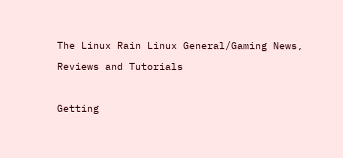The Linux Rain Linux General/Gaming News, Reviews and Tutorials

Getting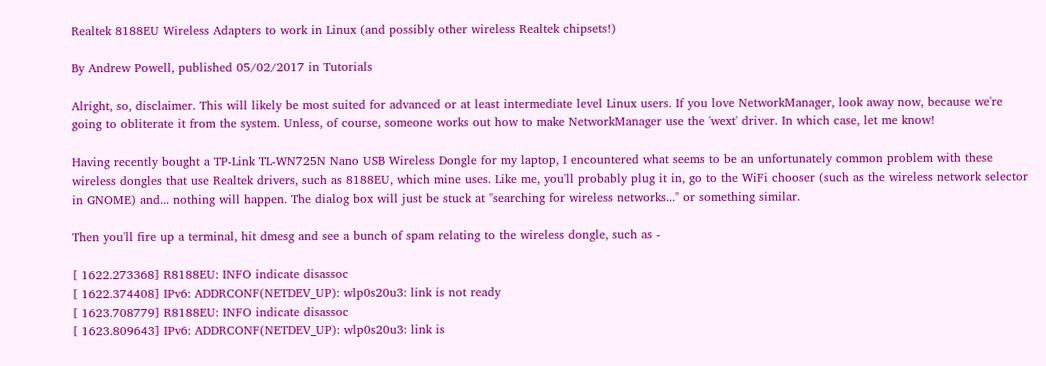Realtek 8188EU Wireless Adapters to work in Linux (and possibly other wireless Realtek chipsets!)

By Andrew Powell, published 05/02/2017 in Tutorials

Alright, so, disclaimer. This will likely be most suited for advanced or at least intermediate level Linux users. If you love NetworkManager, look away now, because we're going to obliterate it from the system. Unless, of course, someone works out how to make NetworkManager use the 'wext' driver. In which case, let me know!

Having recently bought a TP-Link TL-WN725N Nano USB Wireless Dongle for my laptop, I encountered what seems to be an unfortunately common problem with these wireless dongles that use Realtek drivers, such as 8188EU, which mine uses. Like me, you'll probably plug it in, go to the WiFi chooser (such as the wireless network selector in GNOME) and... nothing will happen. The dialog box will just be stuck at "searching for wireless networks..." or something similar.

Then you'll fire up a terminal, hit dmesg and see a bunch of spam relating to the wireless dongle, such as -

[ 1622.273368] R8188EU: INFO indicate disassoc
[ 1622.374408] IPv6: ADDRCONF(NETDEV_UP): wlp0s20u3: link is not ready
[ 1623.708779] R8188EU: INFO indicate disassoc
[ 1623.809643] IPv6: ADDRCONF(NETDEV_UP): wlp0s20u3: link is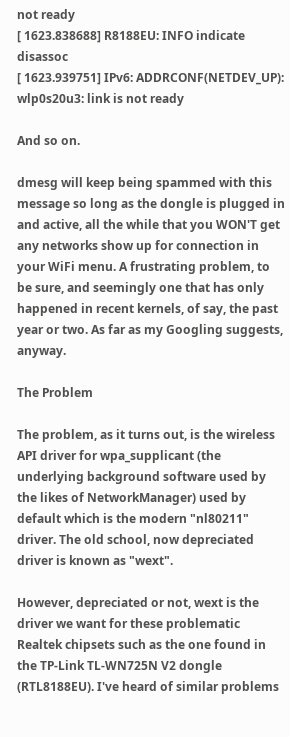not ready
[ 1623.838688] R8188EU: INFO indicate disassoc
[ 1623.939751] IPv6: ADDRCONF(NETDEV_UP): wlp0s20u3: link is not ready

And so on.

dmesg will keep being spammed with this message so long as the dongle is plugged in and active, all the while that you WON'T get any networks show up for connection in your WiFi menu. A frustrating problem, to be sure, and seemingly one that has only happened in recent kernels, of say, the past year or two. As far as my Googling suggests, anyway.

The Problem

The problem, as it turns out, is the wireless API driver for wpa_supplicant (the underlying background software used by the likes of NetworkManager) used by default which is the modern "nl80211" driver. The old school, now depreciated driver is known as "wext".

However, depreciated or not, wext is the driver we want for these problematic Realtek chipsets such as the one found in the TP-Link TL-WN725N V2 dongle (RTL8188EU). I've heard of similar problems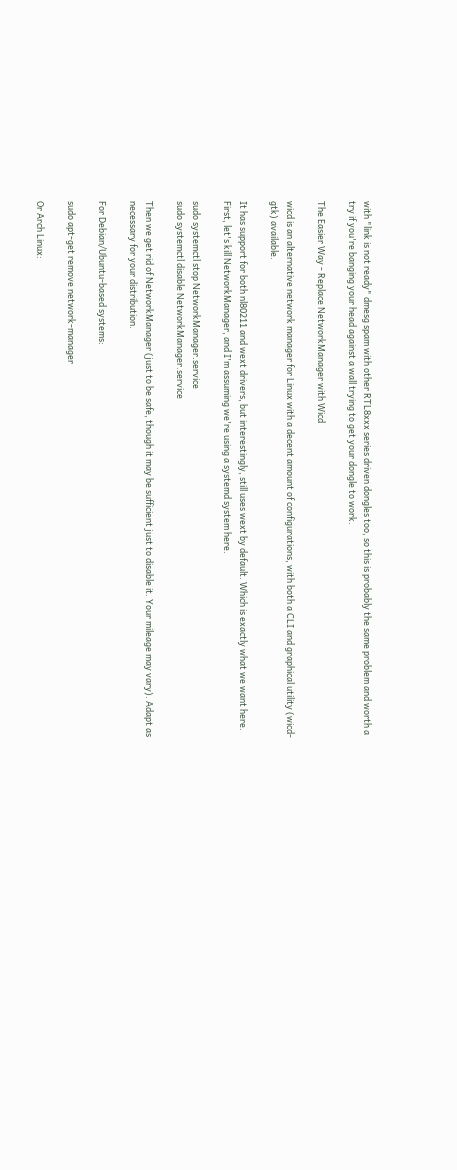with "link is not ready" dmesg spam with other RTL8xxx series driven dongles too, so this is probably the same problem and worth a try if you're banging your head against a wall trying to get your dongle to work.

The Easier Way - Replace NetworkManager with Wicd

wicd is an alternative network manager for Linux with a decent amount of configurations, with both a CLI and graphical utility (wicd-gtk) available.

It has support for both nl80211 and wext drivers, but interestingly, still uses wext by default. Which is exactly what we want here. First, let's kill NetworkManager, and I'm assuming we're using a systemd system here.

sudo systemctl stop NetworkManager.service
sudo systemctl disable NetworkManager.service

Then we get rid of NetworkManager (just to be safe, though it may be sufficient just to disable it. Your mileage may vary). Adapt as necessary for your distribution.

For Debian/Ubuntu-based systems:

sudo apt-get remove network-manager

Or Arch Linux: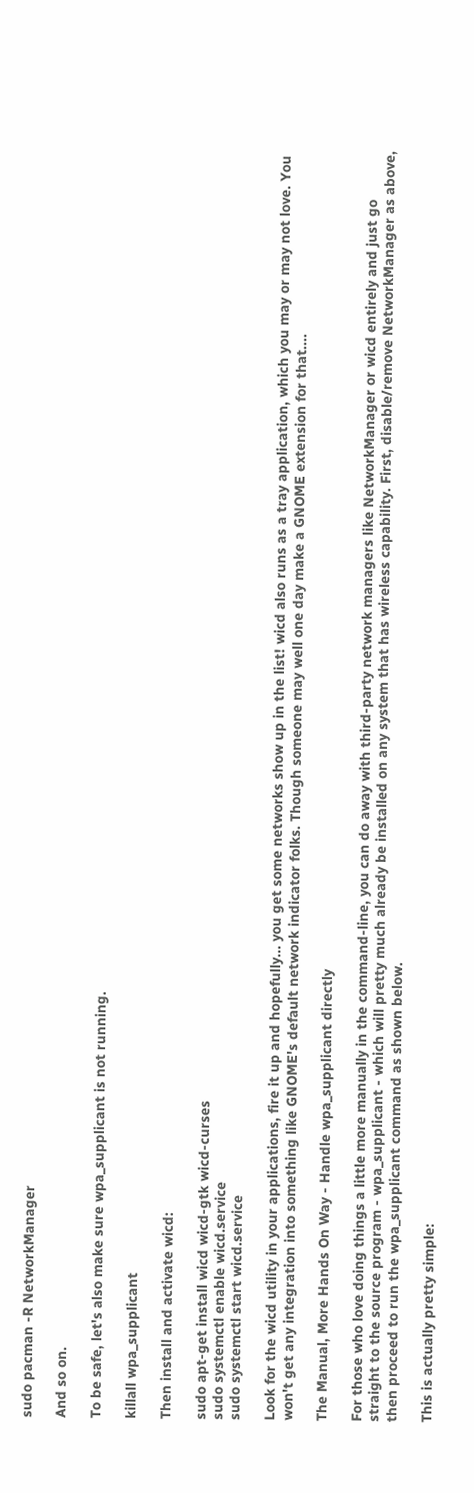sudo pacman -R NetworkManager

And so on.

To be safe, let's also make sure wpa_supplicant is not running.

killall wpa_supplicant

Then install and activate wicd:

sudo apt-get install wicd wicd-gtk wicd-curses
sudo systemctl enable wicd.service
sudo systemctl start wicd.service

Look for the wicd utility in your applications, fire it up and hopefully... you get some networks show up in the list! wicd also runs as a tray application, which you may or may not love. You won't get any integration into something like GNOME's default network indicator folks. Though someone may well one day make a GNOME extension for that....

The Manual, More Hands On Way - Handle wpa_supplicant directly

For those who love doing things a little more manually in the command-line, you can do away with third-party network managers like NetworkManager or wicd entirely and just go straight to the source program - wpa_supplicant - which will pretty much already be installed on any system that has wireless capability. First, disable/remove NetworkManager as above, then proceed to run the wpa_supplicant command as shown below.

This is actually pretty simple: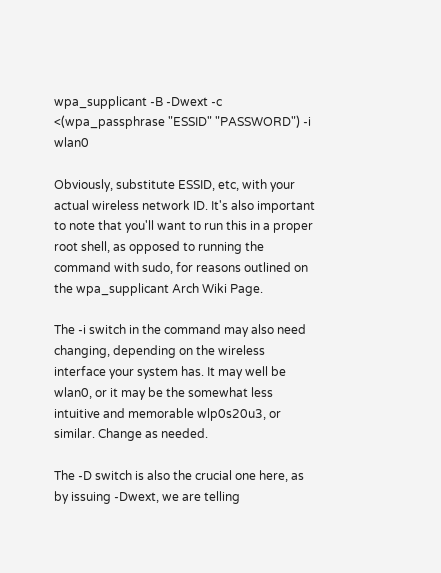wpa_supplicant -B -Dwext -c <(wpa_passphrase "ESSID" "PASSWORD") -i wlan0

Obviously, substitute ESSID, etc, with your actual wireless network ID. It's also important to note that you'll want to run this in a proper root shell, as opposed to running the command with sudo, for reasons outlined on the wpa_supplicant Arch Wiki Page.

The -i switch in the command may also need changing, depending on the wireless interface your system has. It may well be wlan0, or it may be the somewhat less intuitive and memorable wlp0s20u3, or similar. Change as needed.

The -D switch is also the crucial one here, as by issuing -Dwext, we are telling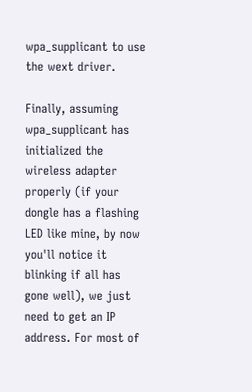wpa_supplicant to use the wext driver.

Finally, assuming wpa_supplicant has initialized the wireless adapter properly (if your dongle has a flashing LED like mine, by now you'll notice it blinking if all has gone well), we just need to get an IP address. For most of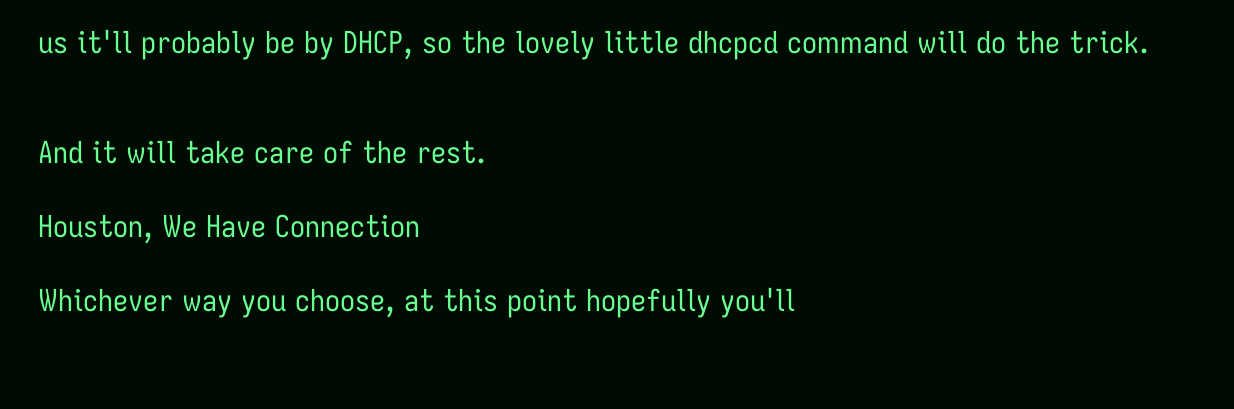us it'll probably be by DHCP, so the lovely little dhcpcd command will do the trick.


And it will take care of the rest.

Houston, We Have Connection

Whichever way you choose, at this point hopefully you'll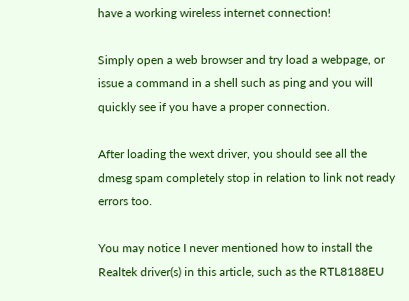have a working wireless internet connection!

Simply open a web browser and try load a webpage, or issue a command in a shell such as ping and you will quickly see if you have a proper connection.

After loading the wext driver, you should see all the dmesg spam completely stop in relation to link not ready errors too.

You may notice I never mentioned how to install the Realtek driver(s) in this article, such as the RTL8188EU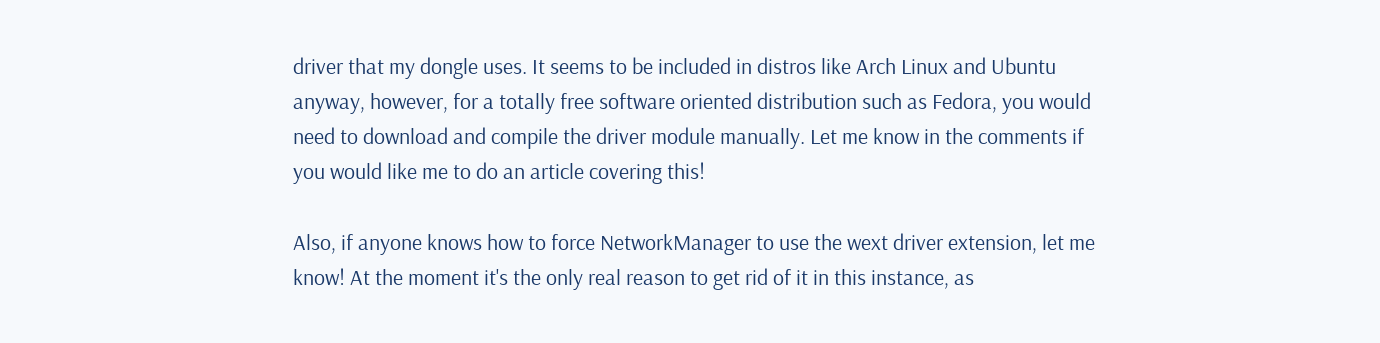driver that my dongle uses. It seems to be included in distros like Arch Linux and Ubuntu anyway, however, for a totally free software oriented distribution such as Fedora, you would need to download and compile the driver module manually. Let me know in the comments if you would like me to do an article covering this!

Also, if anyone knows how to force NetworkManager to use the wext driver extension, let me know! At the moment it's the only real reason to get rid of it in this instance, as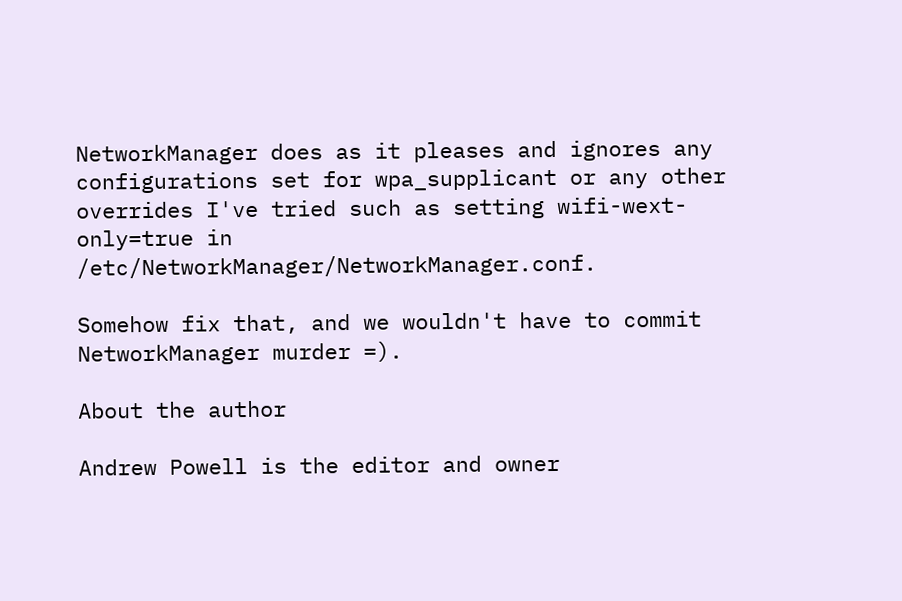NetworkManager does as it pleases and ignores any configurations set for wpa_supplicant or any other overrides I've tried such as setting wifi-wext-only=true in /etc/NetworkManager/NetworkManager.conf.

Somehow fix that, and we wouldn't have to commit NetworkManager murder =).

About the author

Andrew Powell is the editor and owner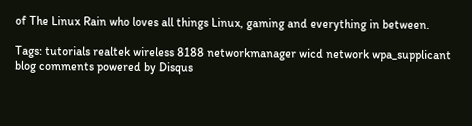of The Linux Rain who loves all things Linux, gaming and everything in between.

Tags: tutorials realtek wireless 8188 networkmanager wicd network wpa_supplicant
blog comments powered by Disqus